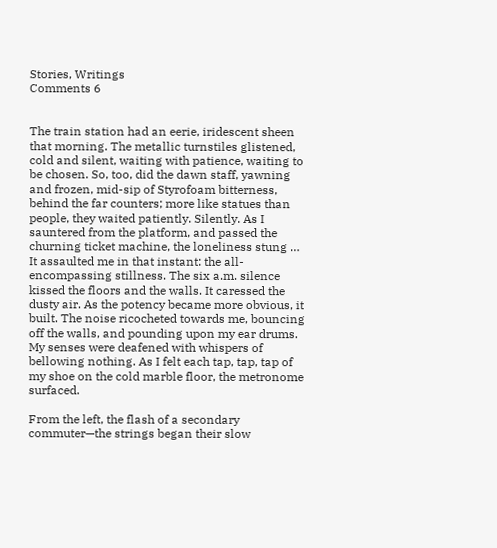Stories, Writings
Comments 6


The train station had an eerie, iridescent sheen that morning. The metallic turnstiles glistened, cold and silent, waiting with patience, waiting to be chosen. So, too, did the dawn staff, yawning and frozen, mid-sip of Styrofoam bitterness, behind the far counters; more like statues than people, they waited patiently. Silently. As I sauntered from the platform, and passed the churning ticket machine, the loneliness stung … It assaulted me in that instant: the all-encompassing stillness. The six a.m. silence kissed the floors and the walls. It caressed the dusty air. As the potency became more obvious, it built. The noise ricocheted towards me, bouncing off the walls, and pounding upon my ear drums. My senses were deafened with whispers of bellowing nothing. As I felt each tap, tap, tap of my shoe on the cold marble floor, the metronome surfaced.

From the left, the flash of a secondary commuter—the strings began their slow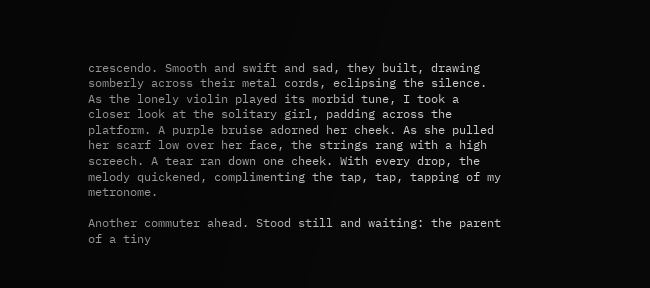crescendo. Smooth and swift and sad, they built, drawing somberly across their metal cords, eclipsing the silence. As the lonely violin played its morbid tune, I took a closer look at the solitary girl, padding across the platform. A purple bruise adorned her cheek. As she pulled her scarf low over her face, the strings rang with a high screech. A tear ran down one cheek. With every drop, the melody quickened, complimenting the tap, tap, tapping of my metronome.

Another commuter ahead. Stood still and waiting: the parent of a tiny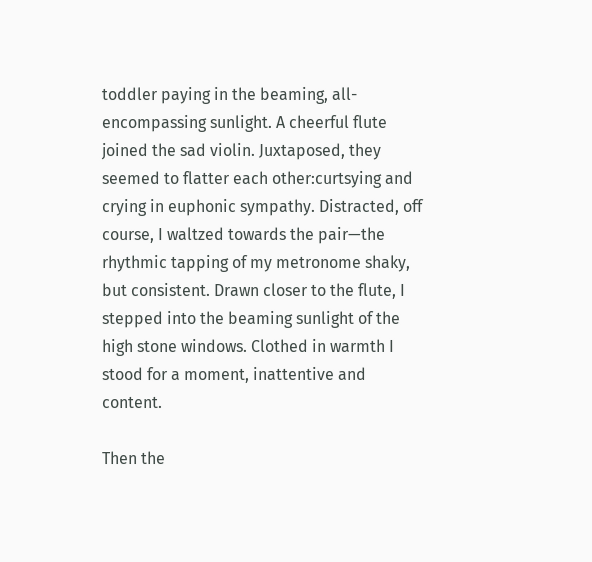toddler paying in the beaming, all-encompassing sunlight. A cheerful flute joined the sad violin. Juxtaposed, they seemed to flatter each other:curtsying and crying in euphonic sympathy. Distracted, off course, I waltzed towards the pair—the rhythmic tapping of my metronome shaky, but consistent. Drawn closer to the flute, I stepped into the beaming sunlight of the high stone windows. Clothed in warmth I stood for a moment, inattentive and content.

Then the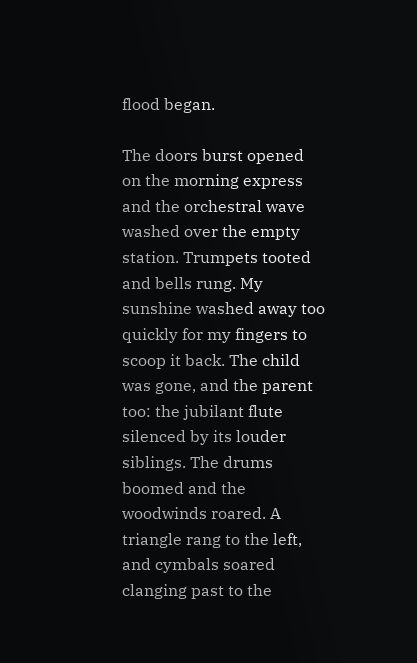flood began.

The doors burst opened on the morning express and the orchestral wave washed over the empty station. Trumpets tooted and bells rung. My sunshine washed away too quickly for my fingers to scoop it back. The child was gone, and the parent too: the jubilant flute silenced by its louder siblings. The drums boomed and the woodwinds roared. A triangle rang to the left, and cymbals soared clanging past to the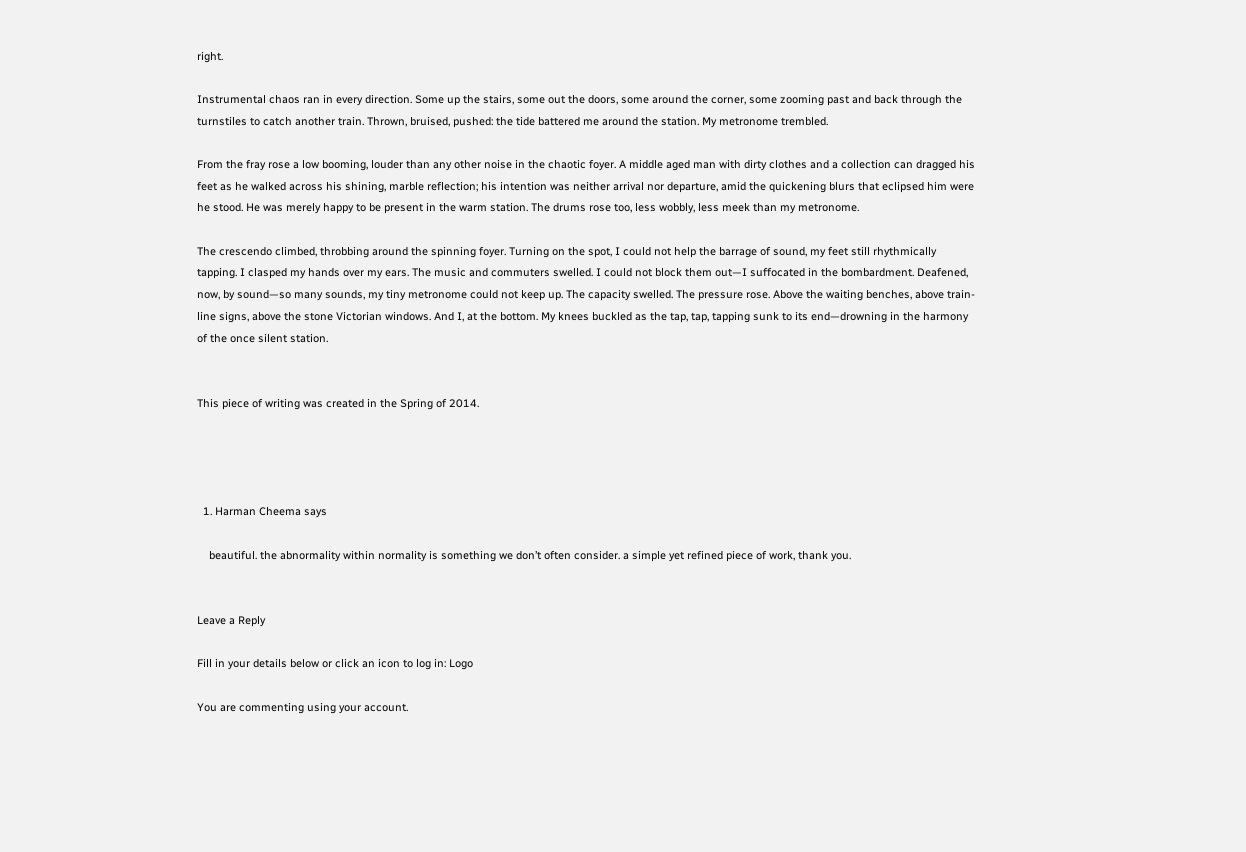right.

Instrumental chaos ran in every direction. Some up the stairs, some out the doors, some around the corner, some zooming past and back through the turnstiles to catch another train. Thrown, bruised, pushed: the tide battered me around the station. My metronome trembled.

From the fray rose a low booming, louder than any other noise in the chaotic foyer. A middle aged man with dirty clothes and a collection can dragged his feet as he walked across his shining, marble reflection; his intention was neither arrival nor departure, amid the quickening blurs that eclipsed him were he stood. He was merely happy to be present in the warm station. The drums rose too, less wobbly, less meek than my metronome.

The crescendo climbed, throbbing around the spinning foyer. Turning on the spot, I could not help the barrage of sound, my feet still rhythmically tapping. I clasped my hands over my ears. The music and commuters swelled. I could not block them out—I suffocated in the bombardment. Deafened, now, by sound—so many sounds, my tiny metronome could not keep up. The capacity swelled. The pressure rose. Above the waiting benches, above train-line signs, above the stone Victorian windows. And I, at the bottom. My knees buckled as the tap, tap, tapping sunk to its end—drowning in the harmony of the once silent station.


This piece of writing was created in the Spring of 2014.




  1. Harman Cheema says

    beautiful. the abnormality within normality is something we don’t often consider. a simple yet refined piece of work, thank you.


Leave a Reply

Fill in your details below or click an icon to log in: Logo

You are commenting using your account.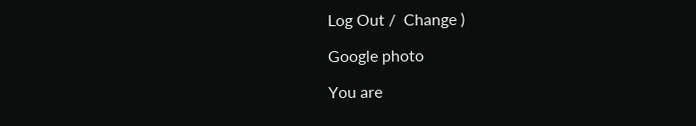Log Out /  Change )

Google photo

You are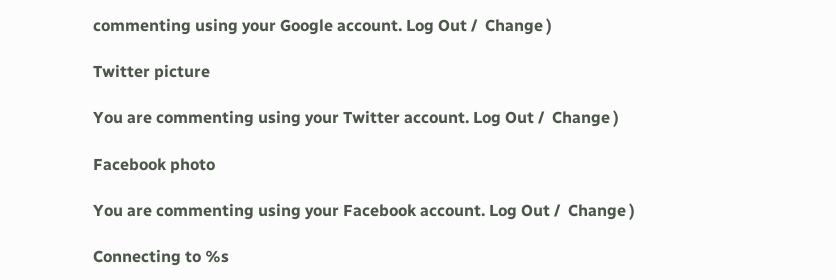commenting using your Google account. Log Out /  Change )

Twitter picture

You are commenting using your Twitter account. Log Out /  Change )

Facebook photo

You are commenting using your Facebook account. Log Out /  Change )

Connecting to %s